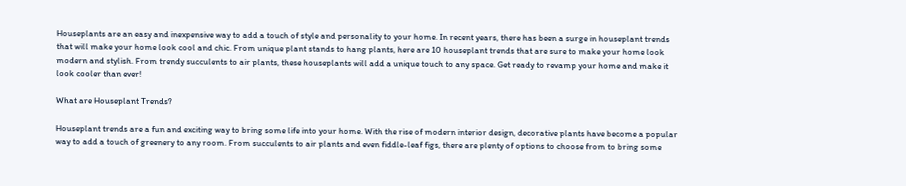Houseplants are an easy and inexpensive way to add a touch of style and personality to your home. In recent years, there has been a surge in houseplant trends that will make your home look cool and chic. From unique plant stands to hang plants, here are 10 houseplant trends that are sure to make your home look modern and stylish. From trendy succulents to air plants, these houseplants will add a unique touch to any space. Get ready to revamp your home and make it look cooler than ever!

What are Houseplant Trends?

Houseplant trends are a fun and exciting way to bring some life into your home. With the rise of modern interior design, decorative plants have become a popular way to add a touch of greenery to any room. From succulents to air plants and even fiddle-leaf figs, there are plenty of options to choose from to bring some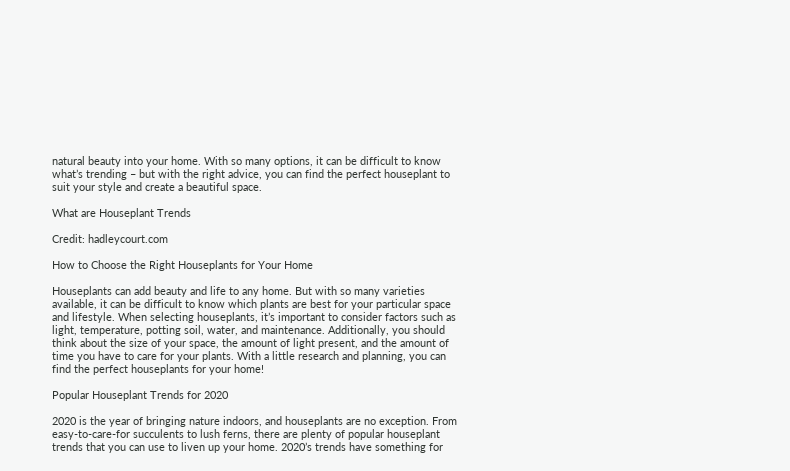natural beauty into your home. With so many options, it can be difficult to know what’s trending – but with the right advice, you can find the perfect houseplant to suit your style and create a beautiful space.

What are Houseplant Trends

Credit: hadleycourt.com

How to Choose the Right Houseplants for Your Home

Houseplants can add beauty and life to any home. But with so many varieties available, it can be difficult to know which plants are best for your particular space and lifestyle. When selecting houseplants, it’s important to consider factors such as light, temperature, potting soil, water, and maintenance. Additionally, you should think about the size of your space, the amount of light present, and the amount of time you have to care for your plants. With a little research and planning, you can find the perfect houseplants for your home!

Popular Houseplant Trends for 2020

2020 is the year of bringing nature indoors, and houseplants are no exception. From easy-to-care-for succulents to lush ferns, there are plenty of popular houseplant trends that you can use to liven up your home. 2020’s trends have something for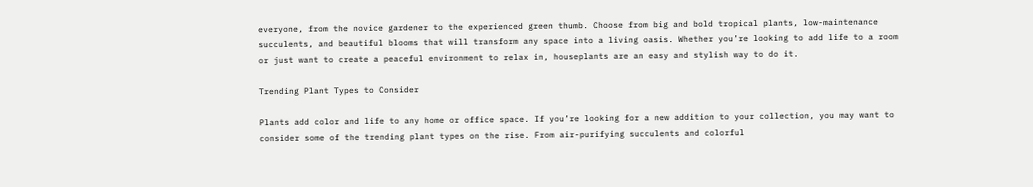everyone, from the novice gardener to the experienced green thumb. Choose from big and bold tropical plants, low-maintenance succulents, and beautiful blooms that will transform any space into a living oasis. Whether you’re looking to add life to a room or just want to create a peaceful environment to relax in, houseplants are an easy and stylish way to do it.

Trending Plant Types to Consider

Plants add color and life to any home or office space. If you’re looking for a new addition to your collection, you may want to consider some of the trending plant types on the rise. From air-purifying succulents and colorful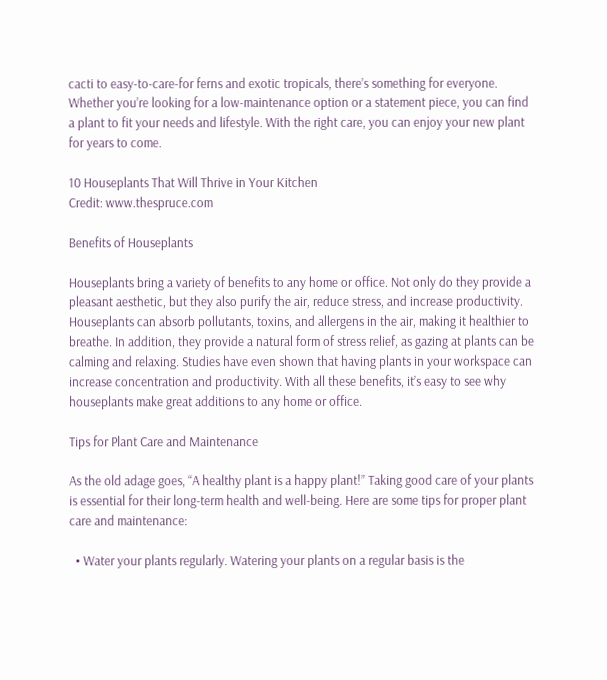cacti to easy-to-care-for ferns and exotic tropicals, there’s something for everyone. Whether you’re looking for a low-maintenance option or a statement piece, you can find a plant to fit your needs and lifestyle. With the right care, you can enjoy your new plant for years to come.

10 Houseplants That Will Thrive in Your Kitchen
Credit: www.thespruce.com

Benefits of Houseplants

Houseplants bring a variety of benefits to any home or office. Not only do they provide a pleasant aesthetic, but they also purify the air, reduce stress, and increase productivity. Houseplants can absorb pollutants, toxins, and allergens in the air, making it healthier to breathe. In addition, they provide a natural form of stress relief, as gazing at plants can be calming and relaxing. Studies have even shown that having plants in your workspace can increase concentration and productivity. With all these benefits, it’s easy to see why houseplants make great additions to any home or office.

Tips for Plant Care and Maintenance

As the old adage goes, “A healthy plant is a happy plant!” Taking good care of your plants is essential for their long-term health and well-being. Here are some tips for proper plant care and maintenance:

  • Water your plants regularly. Watering your plants on a regular basis is the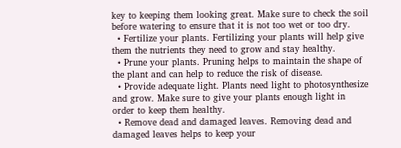key to keeping them looking great. Make sure to check the soil before watering to ensure that it is not too wet or too dry.
  • Fertilize your plants. Fertilizing your plants will help give them the nutrients they need to grow and stay healthy.
  • Prune your plants. Pruning helps to maintain the shape of the plant and can help to reduce the risk of disease.
  • Provide adequate light. Plants need light to photosynthesize and grow. Make sure to give your plants enough light in order to keep them healthy.
  • Remove dead and damaged leaves. Removing dead and damaged leaves helps to keep your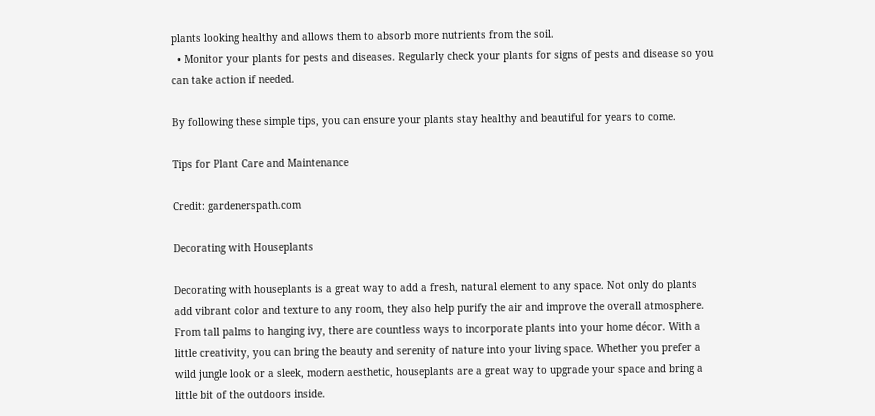plants looking healthy and allows them to absorb more nutrients from the soil.
  • Monitor your plants for pests and diseases. Regularly check your plants for signs of pests and disease so you can take action if needed.

By following these simple tips, you can ensure your plants stay healthy and beautiful for years to come.

Tips for Plant Care and Maintenance

Credit: gardenerspath.com

Decorating with Houseplants

Decorating with houseplants is a great way to add a fresh, natural element to any space. Not only do plants add vibrant color and texture to any room, they also help purify the air and improve the overall atmosphere. From tall palms to hanging ivy, there are countless ways to incorporate plants into your home décor. With a little creativity, you can bring the beauty and serenity of nature into your living space. Whether you prefer a wild jungle look or a sleek, modern aesthetic, houseplants are a great way to upgrade your space and bring a little bit of the outdoors inside.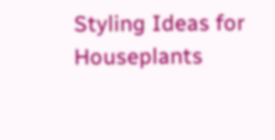Styling Ideas for Houseplants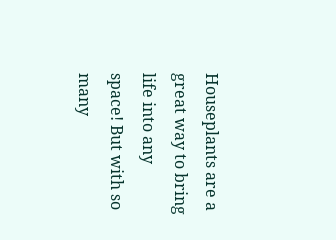Houseplants are a great way to bring life into any space! But with so many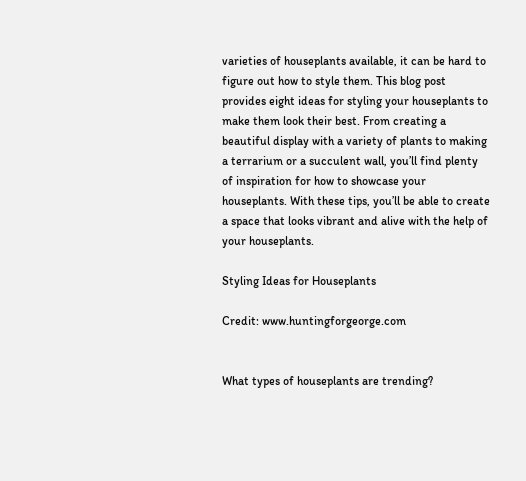varieties of houseplants available, it can be hard to figure out how to style them. This blog post provides eight ideas for styling your houseplants to make them look their best. From creating a beautiful display with a variety of plants to making a terrarium or a succulent wall, you’ll find plenty of inspiration for how to showcase your houseplants. With these tips, you’ll be able to create a space that looks vibrant and alive with the help of your houseplants.

Styling Ideas for Houseplants

Credit: www.huntingforgeorge.com


What types of houseplants are trending?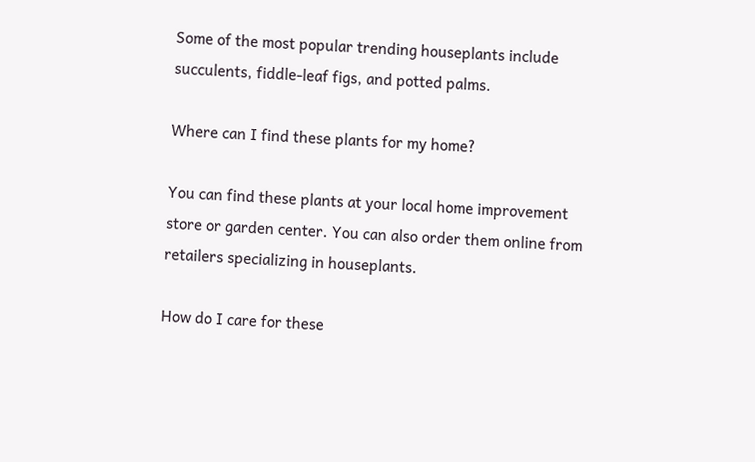Some of the most popular trending houseplants include succulents, fiddle-leaf figs, and potted palms.

Where can I find these plants for my home?

You can find these plants at your local home improvement store or garden center. You can also order them online from retailers specializing in houseplants.

How do I care for these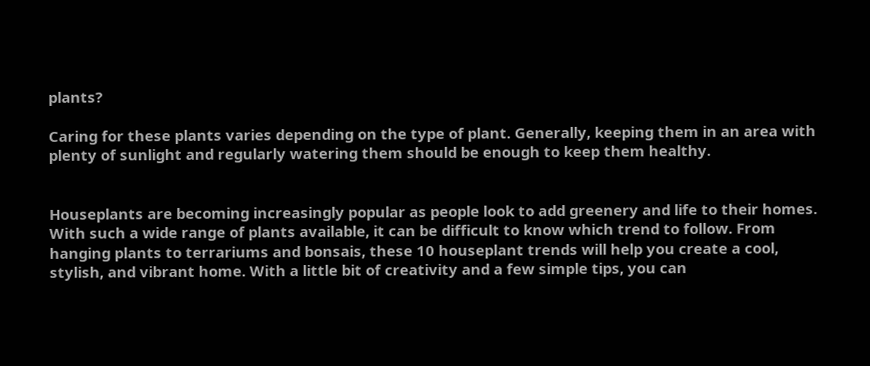plants?

Caring for these plants varies depending on the type of plant. Generally, keeping them in an area with plenty of sunlight and regularly watering them should be enough to keep them healthy.


Houseplants are becoming increasingly popular as people look to add greenery and life to their homes. With such a wide range of plants available, it can be difficult to know which trend to follow. From hanging plants to terrariums and bonsais, these 10 houseplant trends will help you create a cool, stylish, and vibrant home. With a little bit of creativity and a few simple tips, you can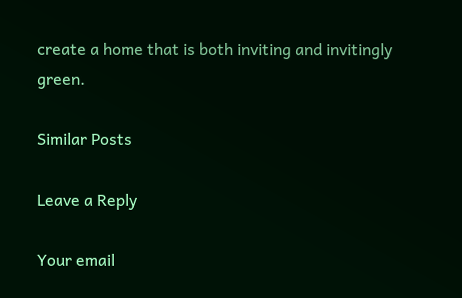create a home that is both inviting and invitingly green.

Similar Posts

Leave a Reply

Your email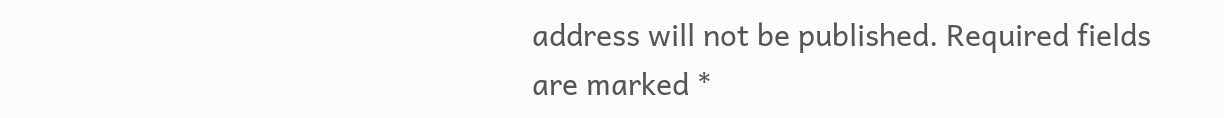address will not be published. Required fields are marked *